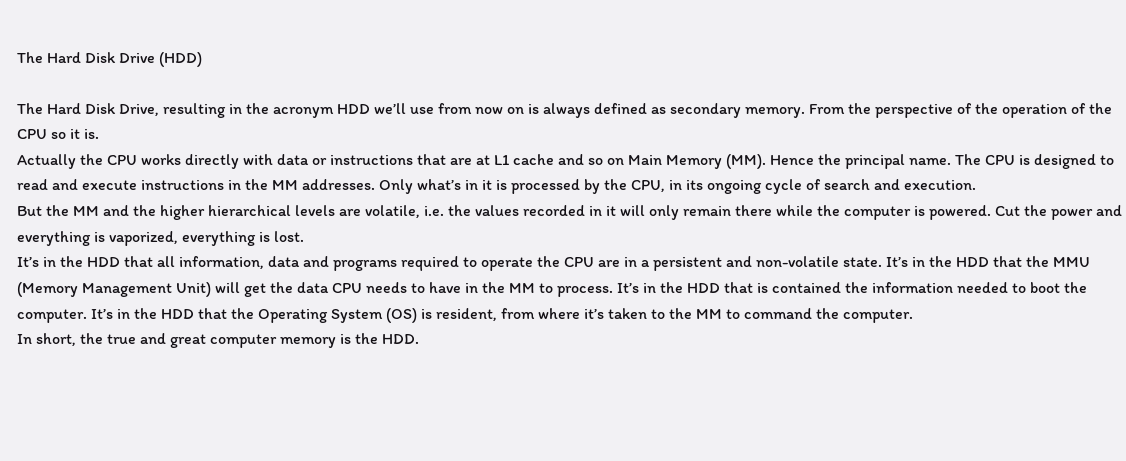The Hard Disk Drive (HDD)

The Hard Disk Drive, resulting in the acronym HDD we’ll use from now on is always defined as secondary memory. From the perspective of the operation of the CPU so it is.
Actually the CPU works directly with data or instructions that are at L1 cache and so on Main Memory (MM). Hence the principal name. The CPU is designed to read and execute instructions in the MM addresses. Only what’s in it is processed by the CPU, in its ongoing cycle of search and execution.
But the MM and the higher hierarchical levels are volatile, i.e. the values recorded in it will only remain there while the computer is powered. Cut the power and everything is vaporized, everything is lost.
It’s in the HDD that all information, data and programs required to operate the CPU are in a persistent and non-volatile state. It’s in the HDD that the MMU (Memory Management Unit) will get the data CPU needs to have in the MM to process. It’s in the HDD that is contained the information needed to boot the computer. It’s in the HDD that the Operating System (OS) is resident, from where it’s taken to the MM to command the computer.
In short, the true and great computer memory is the HDD.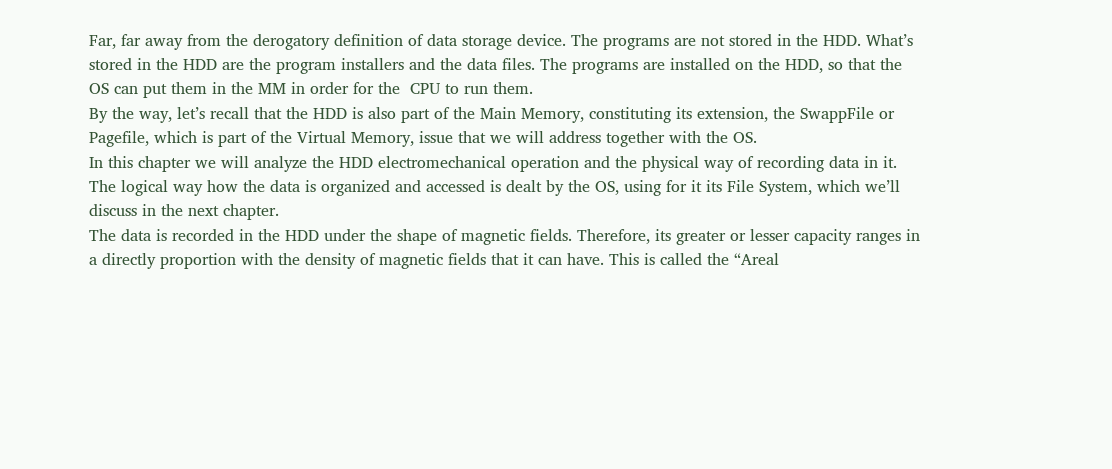Far, far away from the derogatory definition of data storage device. The programs are not stored in the HDD. What’s stored in the HDD are the program installers and the data files. The programs are installed on the HDD, so that the OS can put them in the MM in order for the  CPU to run them.
By the way, let’s recall that the HDD is also part of the Main Memory, constituting its extension, the SwappFile or Pagefile, which is part of the Virtual Memory, issue that we will address together with the OS.
In this chapter we will analyze the HDD electromechanical operation and the physical way of recording data in it. The logical way how the data is organized and accessed is dealt by the OS, using for it its File System, which we’ll discuss in the next chapter.
The data is recorded in the HDD under the shape of magnetic fields. Therefore, its greater or lesser capacity ranges in a directly proportion with the density of magnetic fields that it can have. This is called the “Areal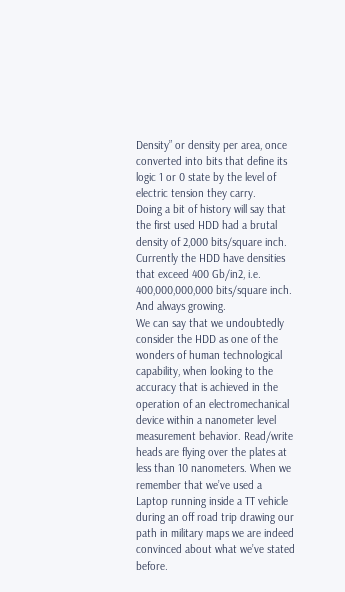Density” or density per area, once converted into bits that define its logic 1 or 0 state by the level of electric tension they carry.
Doing a bit of history will say that the first used HDD had a brutal density of 2,000 bits/square inch. Currently the HDD have densities that exceed 400 Gb/in2, i.e. 400,000,000,000 bits/square inch. And always growing.
We can say that we undoubtedly consider the HDD as one of the wonders of human technological capability, when looking to the accuracy that is achieved in the operation of an electromechanical device within a nanometer level measurement behavior. Read/write heads are flying over the plates at less than 10 nanometers. When we remember that we’ve used a Laptop running inside a TT vehicle during an off road trip drawing our path in military maps we are indeed convinced about what we’ve stated before.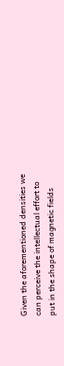Given the aforementioned densities we can perceive the intellectual effort to put in the shape of magnetic fields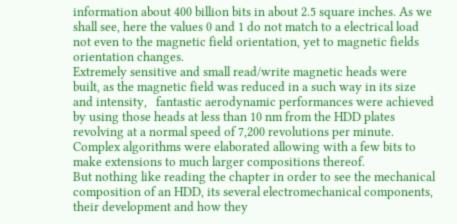information about 400 billion bits in about 2.5 square inches. As we shall see, here the values 0 and 1 do not match to a electrical load not even to the magnetic field orientation, yet to magnetic fields orientation changes.
Extremely sensitive and small read/write magnetic heads were built, as the magnetic field was reduced in a such way in its size and intensity,   fantastic aerodynamic performances were achieved by using those heads at less than 10 nm from the HDD plates revolving at a normal speed of 7,200 revolutions per minute.
Complex algorithms were elaborated allowing with a few bits to make extensions to much larger compositions thereof.
But nothing like reading the chapter in order to see the mechanical composition of an HDD, its several electromechanical components, their development and how they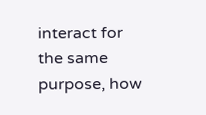interact for the same purpose, how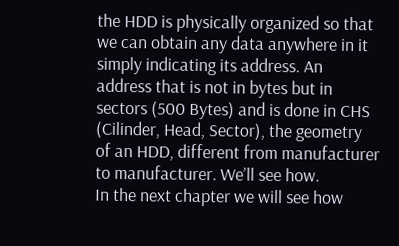the HDD is physically organized so that we can obtain any data anywhere in it simply indicating its address. An address that is not in bytes but in sectors (500 Bytes) and is done in CHS (Cilinder, Head, Sector), the geometry of an HDD, different from manufacturer to manufacturer. We’ll see how.
In the next chapter we will see how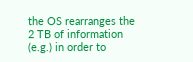the OS rearranges the 2 TB of information (e.g.) in order to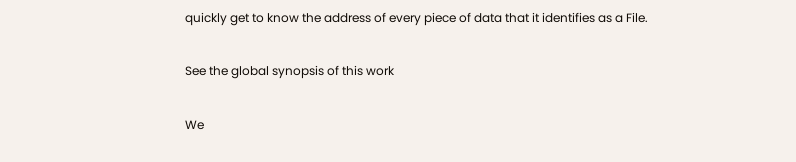quickly get to know the address of every piece of data that it identifies as a File.

See the global synopsis of this work

We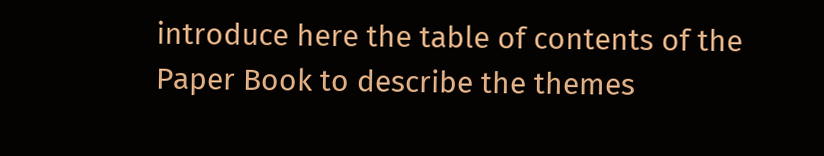introduce here the table of contents of the Paper Book to describe the themes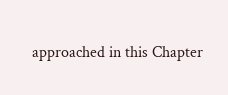approached in this Chapter